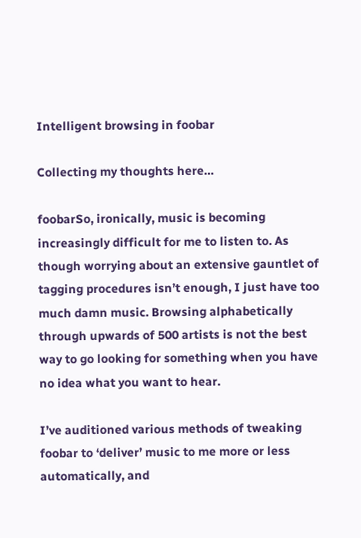Intelligent browsing in foobar

Collecting my thoughts here…

foobarSo, ironically, music is becoming increasingly difficult for me to listen to. As though worrying about an extensive gauntlet of tagging procedures isn’t enough, I just have too much damn music. Browsing alphabetically through upwards of 500 artists is not the best way to go looking for something when you have no idea what you want to hear.

I’ve auditioned various methods of tweaking foobar to ‘deliver’ music to me more or less automatically, and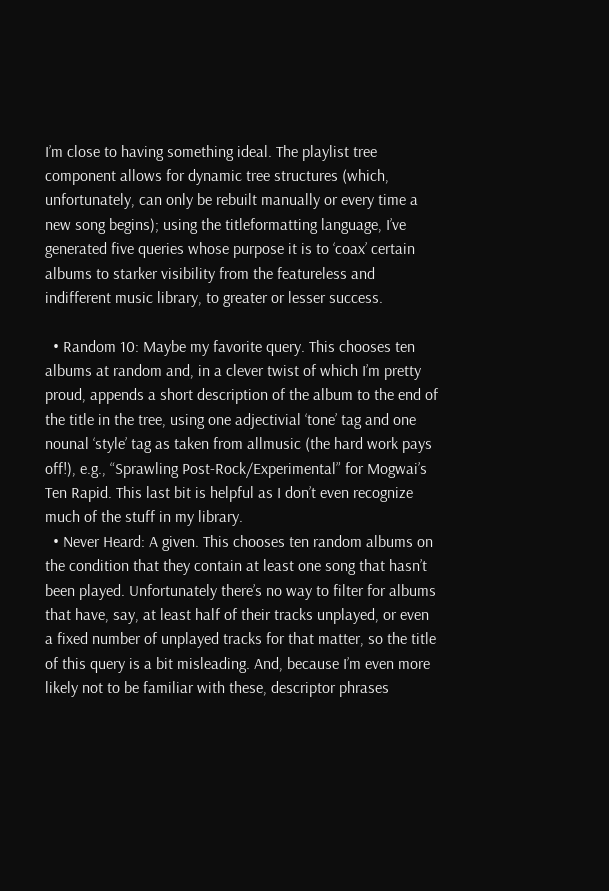I’m close to having something ideal. The playlist tree component allows for dynamic tree structures (which, unfortunately, can only be rebuilt manually or every time a new song begins); using the titleformatting language, I’ve generated five queries whose purpose it is to ‘coax’ certain albums to starker visibility from the featureless and indifferent music library, to greater or lesser success.

  • Random 10: Maybe my favorite query. This chooses ten albums at random and, in a clever twist of which I’m pretty proud, appends a short description of the album to the end of the title in the tree, using one adjectivial ‘tone’ tag and one nounal ‘style’ tag as taken from allmusic (the hard work pays off!), e.g., “Sprawling Post-Rock/Experimental” for Mogwai’s Ten Rapid. This last bit is helpful as I don’t even recognize much of the stuff in my library.
  • Never Heard: A given. This chooses ten random albums on the condition that they contain at least one song that hasn’t been played. Unfortunately there’s no way to filter for albums that have, say, at least half of their tracks unplayed, or even a fixed number of unplayed tracks for that matter, so the title of this query is a bit misleading. And, because I’m even more likely not to be familiar with these, descriptor phrases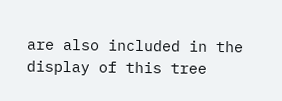are also included in the display of this tree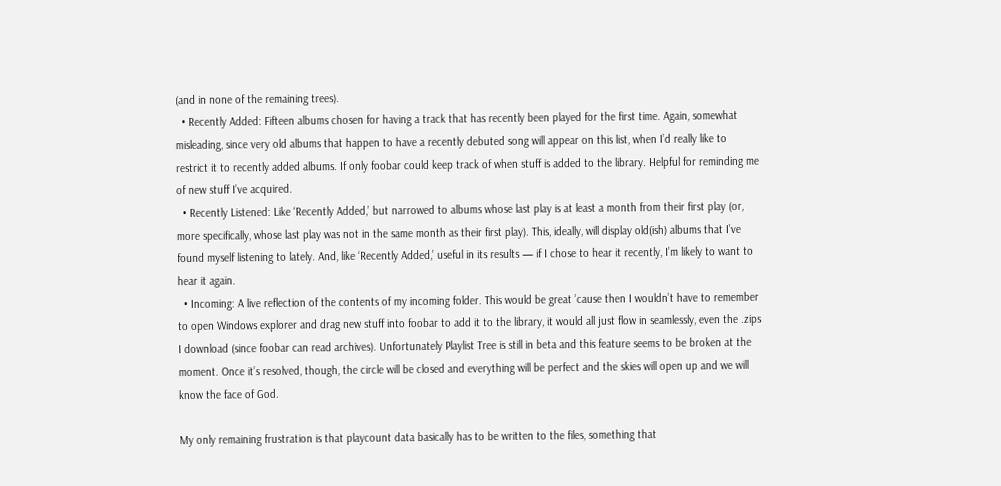(and in none of the remaining trees).
  • Recently Added: Fifteen albums chosen for having a track that has recently been played for the first time. Again, somewhat misleading, since very old albums that happen to have a recently debuted song will appear on this list, when I’d really like to restrict it to recently added albums. If only foobar could keep track of when stuff is added to the library. Helpful for reminding me of new stuff I’ve acquired.
  • Recently Listened: Like ‘Recently Added,’ but narrowed to albums whose last play is at least a month from their first play (or, more specifically, whose last play was not in the same month as their first play). This, ideally, will display old(ish) albums that I’ve found myself listening to lately. And, like ‘Recently Added,’ useful in its results — if I chose to hear it recently, I’m likely to want to hear it again.
  • Incoming: A live reflection of the contents of my incoming folder. This would be great ’cause then I wouldn’t have to remember to open Windows explorer and drag new stuff into foobar to add it to the library, it would all just flow in seamlessly, even the .zips I download (since foobar can read archives). Unfortunately Playlist Tree is still in beta and this feature seems to be broken at the moment. Once it’s resolved, though, the circle will be closed and everything will be perfect and the skies will open up and we will know the face of God.

My only remaining frustration is that playcount data basically has to be written to the files, something that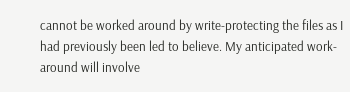cannot be worked around by write-protecting the files as I had previously been led to believe. My anticipated work-around will involve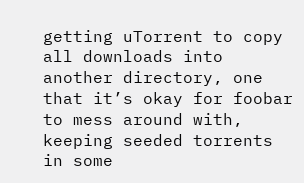getting uTorrent to copy all downloads into another directory, one that it’s okay for foobar to mess around with, keeping seeded torrents in some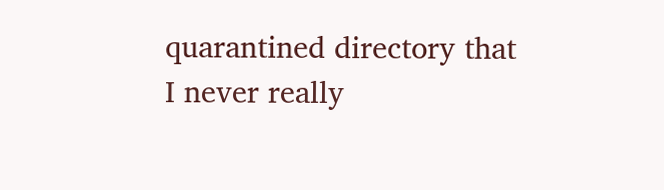quarantined directory that I never really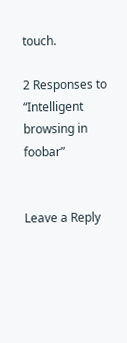touch.

2 Responses to “Intelligent browsing in foobar”


Leave a Reply